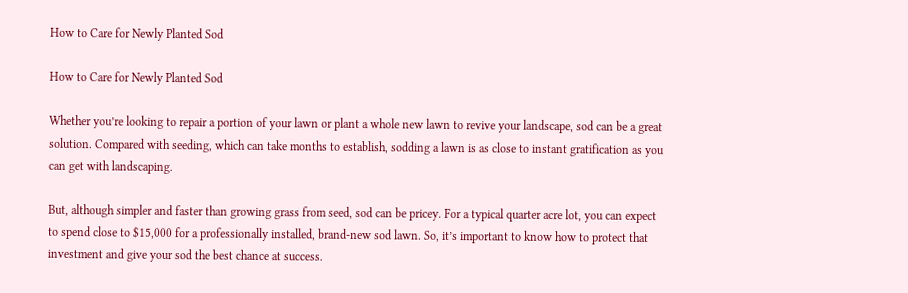How to Care for Newly Planted Sod

How to Care for Newly Planted Sod

Whether you’re looking to repair a portion of your lawn or plant a whole new lawn to revive your landscape, sod can be a great solution. Compared with seeding, which can take months to establish, sodding a lawn is as close to instant gratification as you can get with landscaping.

But, although simpler and faster than growing grass from seed, sod can be pricey. For a typical quarter acre lot, you can expect to spend close to $15,000 for a professionally installed, brand-new sod lawn. So, it’s important to know how to protect that investment and give your sod the best chance at success.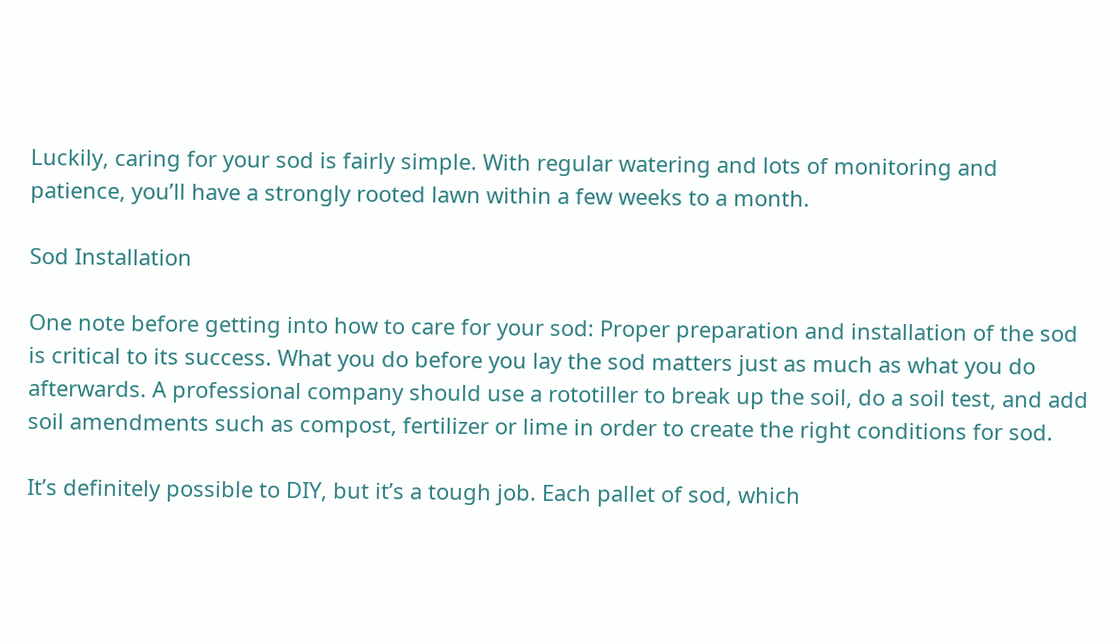Luckily, caring for your sod is fairly simple. With regular watering and lots of monitoring and patience, you’ll have a strongly rooted lawn within a few weeks to a month.

Sod Installation

One note before getting into how to care for your sod: Proper preparation and installation of the sod is critical to its success. What you do before you lay the sod matters just as much as what you do afterwards. A professional company should use a rototiller to break up the soil, do a soil test, and add soil amendments such as compost, fertilizer or lime in order to create the right conditions for sod.

It’s definitely possible to DIY, but it’s a tough job. Each pallet of sod, which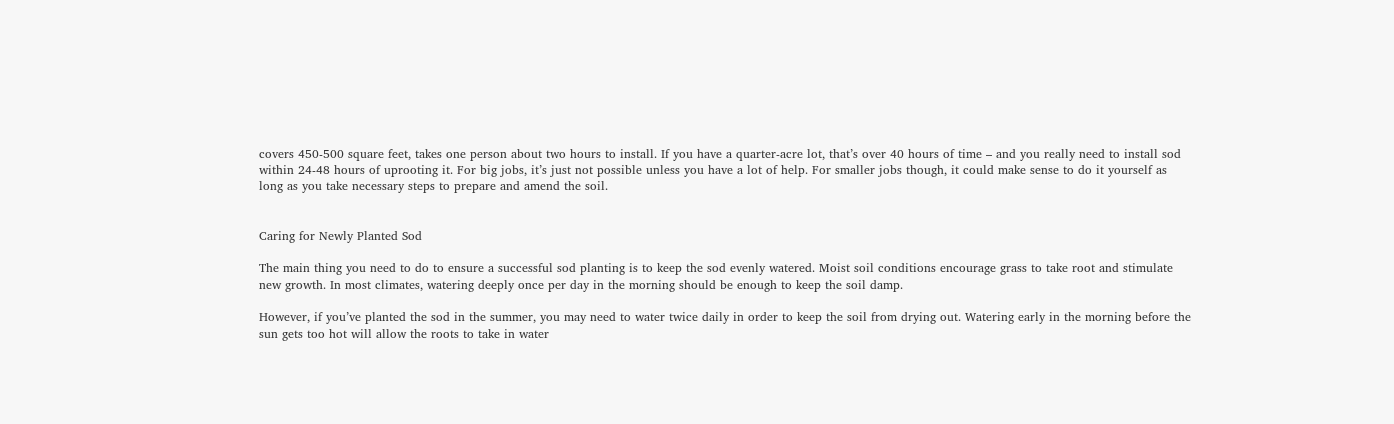covers 450-500 square feet, takes one person about two hours to install. If you have a quarter-acre lot, that’s over 40 hours of time – and you really need to install sod within 24-48 hours of uprooting it. For big jobs, it’s just not possible unless you have a lot of help. For smaller jobs though, it could make sense to do it yourself as long as you take necessary steps to prepare and amend the soil.


Caring for Newly Planted Sod

The main thing you need to do to ensure a successful sod planting is to keep the sod evenly watered. Moist soil conditions encourage grass to take root and stimulate new growth. In most climates, watering deeply once per day in the morning should be enough to keep the soil damp.

However, if you’ve planted the sod in the summer, you may need to water twice daily in order to keep the soil from drying out. Watering early in the morning before the sun gets too hot will allow the roots to take in water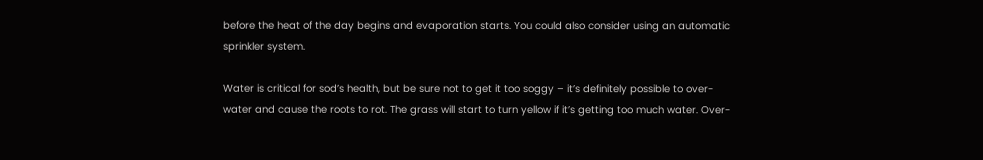before the heat of the day begins and evaporation starts. You could also consider using an automatic sprinkler system.

Water is critical for sod’s health, but be sure not to get it too soggy – it’s definitely possible to over-water and cause the roots to rot. The grass will start to turn yellow if it’s getting too much water. Over-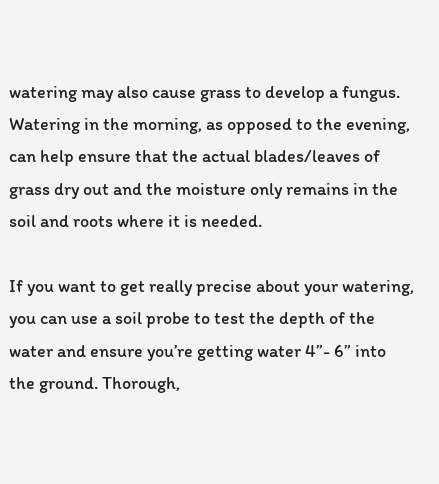watering may also cause grass to develop a fungus. Watering in the morning, as opposed to the evening, can help ensure that the actual blades/leaves of grass dry out and the moisture only remains in the soil and roots where it is needed.

If you want to get really precise about your watering, you can use a soil probe to test the depth of the water and ensure you’re getting water 4”- 6” into the ground. Thorough,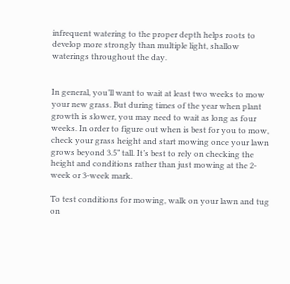infrequent watering to the proper depth helps roots to develop more strongly than multiple light, shallow waterings throughout the day.


In general, you’ll want to wait at least two weeks to mow your new grass. But during times of the year when plant growth is slower, you may need to wait as long as four weeks. In order to figure out when is best for you to mow, check your grass height and start mowing once your lawn grows beyond 3.5” tall. It’s best to rely on checking the height and conditions rather than just mowing at the 2-week or 3-week mark.

To test conditions for mowing, walk on your lawn and tug on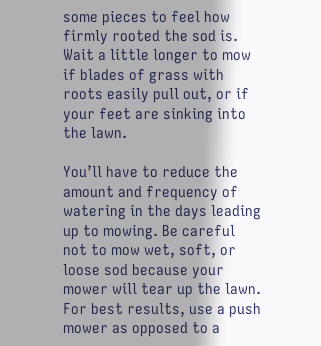some pieces to feel how firmly rooted the sod is. Wait a little longer to mow if blades of grass with roots easily pull out, or if your feet are sinking into the lawn.

You’ll have to reduce the amount and frequency of watering in the days leading up to mowing. Be careful not to mow wet, soft, or loose sod because your mower will tear up the lawn. For best results, use a push mower as opposed to a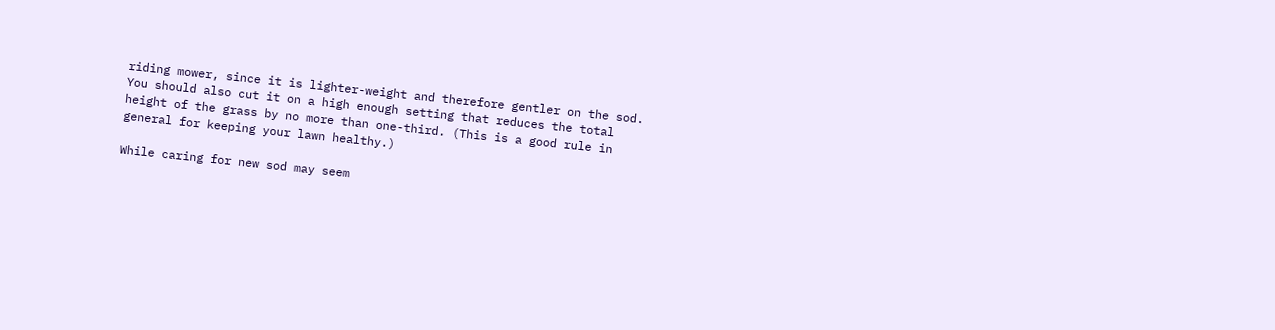riding mower, since it is lighter-weight and therefore gentler on the sod. You should also cut it on a high enough setting that reduces the total height of the grass by no more than one-third. (This is a good rule in general for keeping your lawn healthy.)

While caring for new sod may seem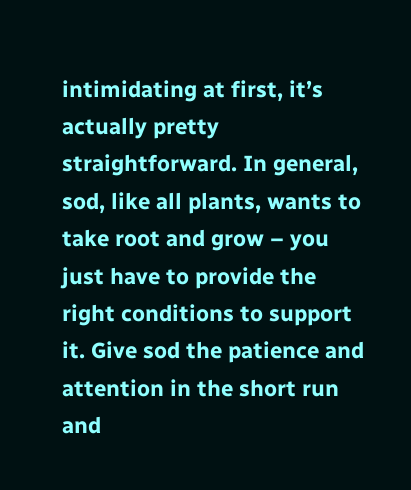intimidating at first, it’s actually pretty straightforward. In general, sod, like all plants, wants to take root and grow – you just have to provide the right conditions to support it. Give sod the patience and attention in the short run and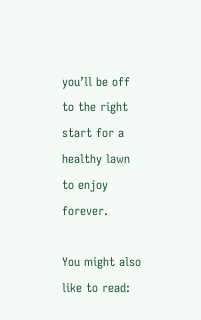you’ll be off to the right start for a healthy lawn to enjoy forever.

You might also like to read: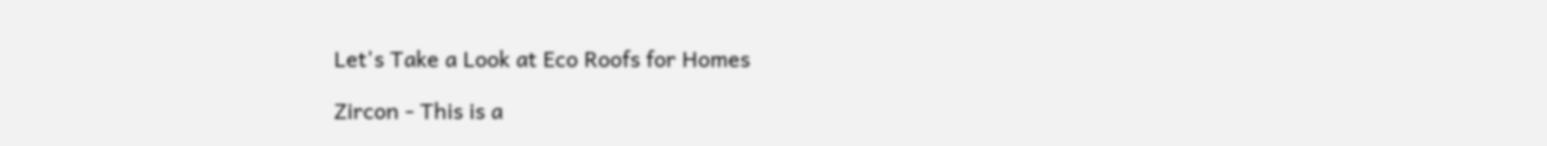Let's Take a Look at Eco Roofs for Homes

Zircon - This is a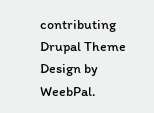contributing Drupal Theme
Design by WeebPal.